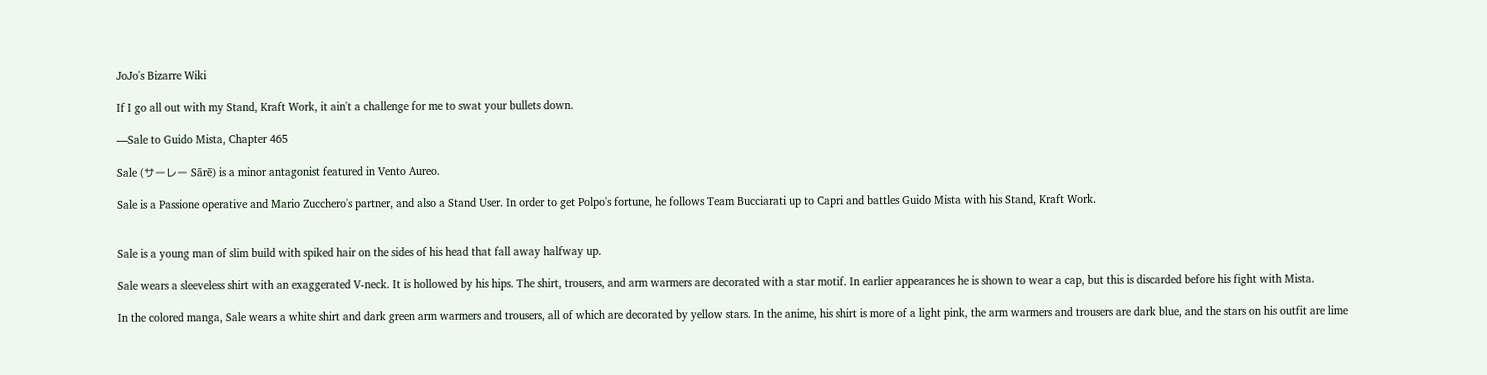JoJo's Bizarre Wiki

If I go all out with my Stand, Kraft Work, it ain't a challenge for me to swat your bullets down.

—Sale to Guido Mista, Chapter 465

Sale (サーレー Sārē) is a minor antagonist featured in Vento Aureo.

Sale is a Passione operative and Mario Zucchero's partner, and also a Stand User. In order to get Polpo's fortune, he follows Team Bucciarati up to Capri and battles Guido Mista with his Stand, Kraft Work.


Sale is a young man of slim build with spiked hair on the sides of his head that fall away halfway up.

Sale wears a sleeveless shirt with an exaggerated V-neck. It is hollowed by his hips. The shirt, trousers, and arm warmers are decorated with a star motif. In earlier appearances he is shown to wear a cap, but this is discarded before his fight with Mista.

In the colored manga, Sale wears a white shirt and dark green arm warmers and trousers, all of which are decorated by yellow stars. In the anime, his shirt is more of a light pink, the arm warmers and trousers are dark blue, and the stars on his outfit are lime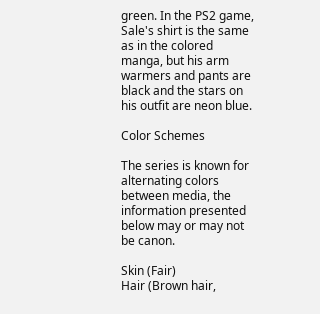green. In the PS2 game, Sale's shirt is the same as in the colored manga, but his arm warmers and pants are black and the stars on his outfit are neon blue.

Color Schemes

The series is known for alternating colors between media, the information presented below may or may not be canon.

Skin (Fair)
Hair (Brown hair,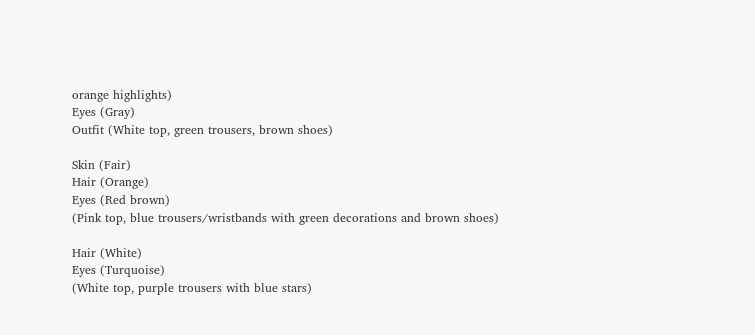orange highlights)
Eyes (Gray)
Outfit (White top, green trousers, brown shoes)

Skin (Fair)
Hair (Orange)
Eyes (Red brown)
(Pink top, blue trousers/wristbands with green decorations and brown shoes)

Hair (White)
Eyes (Turquoise)
(White top, purple trousers with blue stars)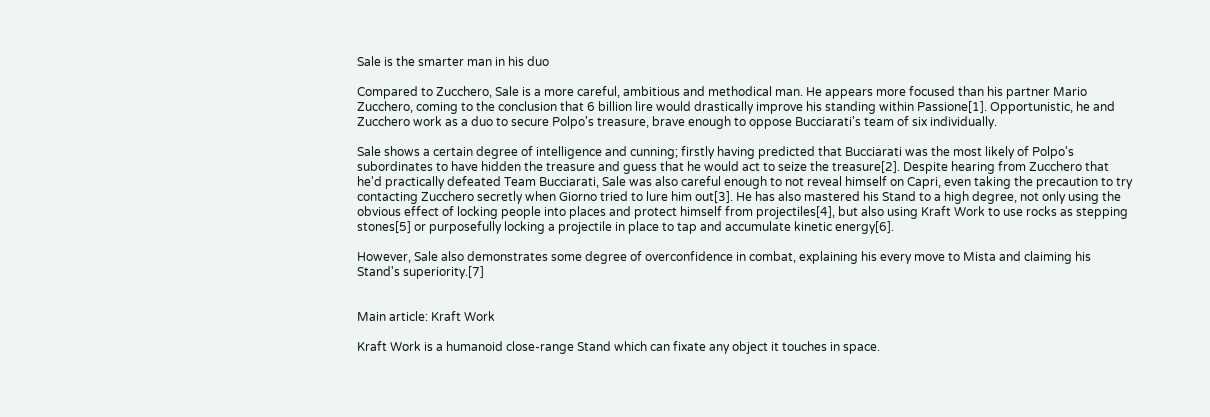Sale is the smarter man in his duo

Compared to Zucchero, Sale is a more careful, ambitious and methodical man. He appears more focused than his partner Mario Zucchero, coming to the conclusion that 6 billion lire would drastically improve his standing within Passione[1]. Opportunistic, he and Zucchero work as a duo to secure Polpo's treasure, brave enough to oppose Bucciarati's team of six individually.

Sale shows a certain degree of intelligence and cunning; firstly having predicted that Bucciarati was the most likely of Polpo's subordinates to have hidden the treasure and guess that he would act to seize the treasure[2]. Despite hearing from Zucchero that he'd practically defeated Team Bucciarati, Sale was also careful enough to not reveal himself on Capri, even taking the precaution to try contacting Zucchero secretly when Giorno tried to lure him out[3]. He has also mastered his Stand to a high degree, not only using the obvious effect of locking people into places and protect himself from projectiles[4], but also using Kraft Work to use rocks as stepping stones[5] or purposefully locking a projectile in place to tap and accumulate kinetic energy[6].

However, Sale also demonstrates some degree of overconfidence in combat, explaining his every move to Mista and claiming his Stand's superiority.[7]


Main article: Kraft Work

Kraft Work is a humanoid close-range Stand which can fixate any object it touches in space.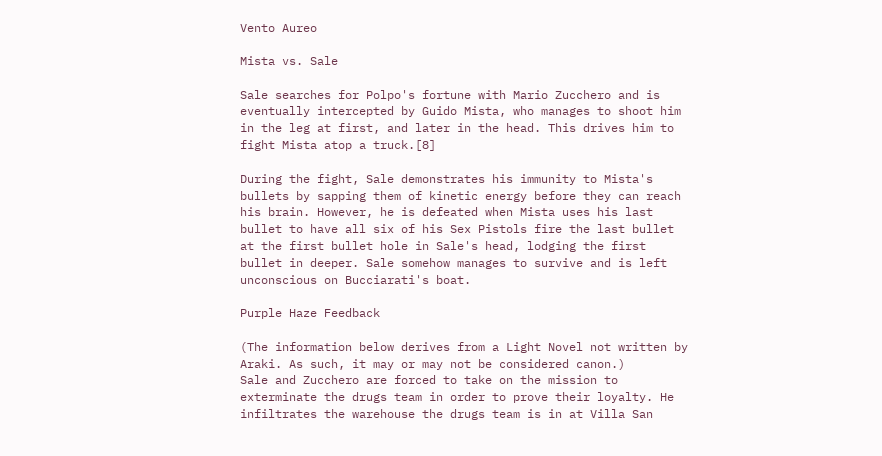Vento Aureo

Mista vs. Sale

Sale searches for Polpo's fortune with Mario Zucchero and is eventually intercepted by Guido Mista, who manages to shoot him in the leg at first, and later in the head. This drives him to fight Mista atop a truck.[8]

During the fight, Sale demonstrates his immunity to Mista's bullets by sapping them of kinetic energy before they can reach his brain. However, he is defeated when Mista uses his last bullet to have all six of his Sex Pistols fire the last bullet at the first bullet hole in Sale's head, lodging the first bullet in deeper. Sale somehow manages to survive and is left unconscious on Bucciarati's boat.

Purple Haze Feedback

(The information below derives from a Light Novel not written by Araki. As such, it may or may not be considered canon.)
Sale and Zucchero are forced to take on the mission to exterminate the drugs team in order to prove their loyalty. He infiltrates the warehouse the drugs team is in at Villa San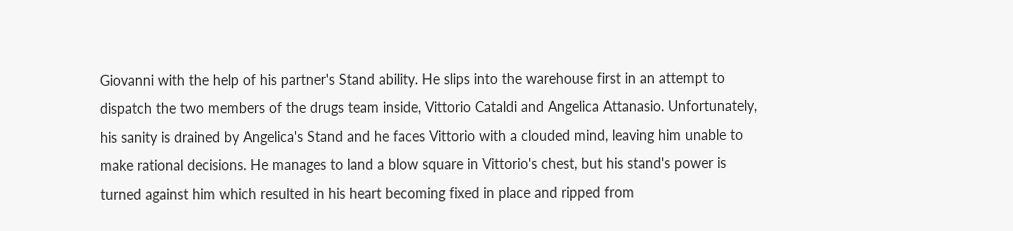Giovanni with the help of his partner's Stand ability. He slips into the warehouse first in an attempt to dispatch the two members of the drugs team inside, Vittorio Cataldi and Angelica Attanasio. Unfortunately, his sanity is drained by Angelica's Stand and he faces Vittorio with a clouded mind, leaving him unable to make rational decisions. He manages to land a blow square in Vittorio's chest, but his stand's power is turned against him which resulted in his heart becoming fixed in place and ripped from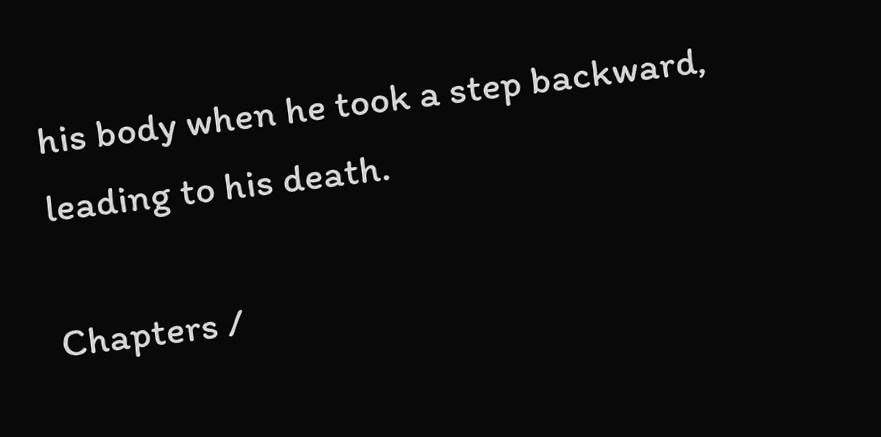his body when he took a step backward, leading to his death.

Chapters /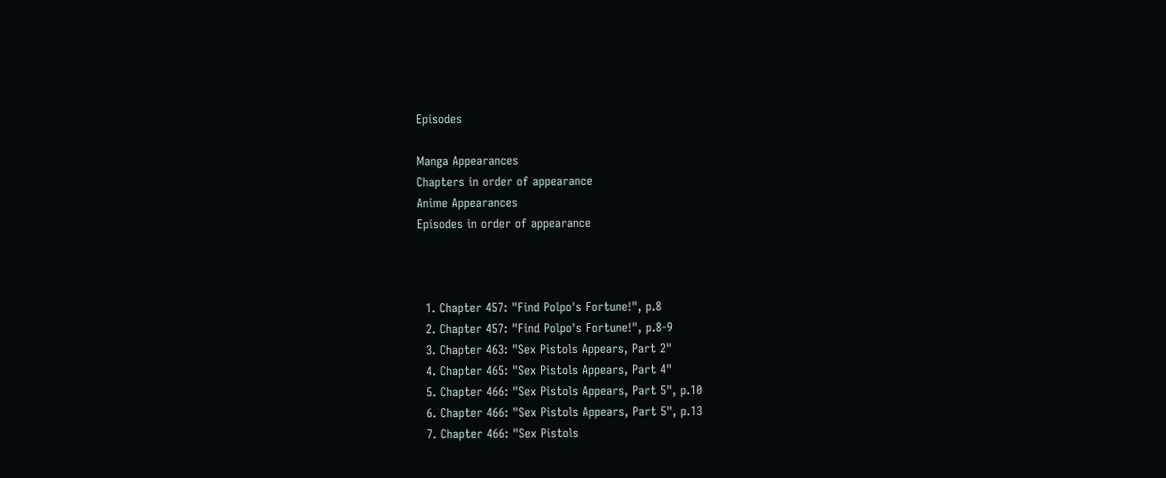Episodes

Manga Appearances
Chapters in order of appearance
Anime Appearances
Episodes in order of appearance



  1. Chapter 457: "Find Polpo's Fortune!", p.8
  2. Chapter 457: "Find Polpo's Fortune!", p.8-9
  3. Chapter 463: "Sex Pistols Appears, Part 2"
  4. Chapter 465: "Sex Pistols Appears, Part 4"
  5. Chapter 466: "Sex Pistols Appears, Part 5", p.10
  6. Chapter 466: "Sex Pistols Appears, Part 5", p.13
  7. Chapter 466: "Sex Pistols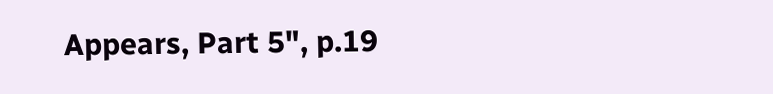Appears, Part 5", p.19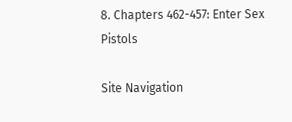8. Chapters 462-457: Enter Sex Pistols

Site Navigation